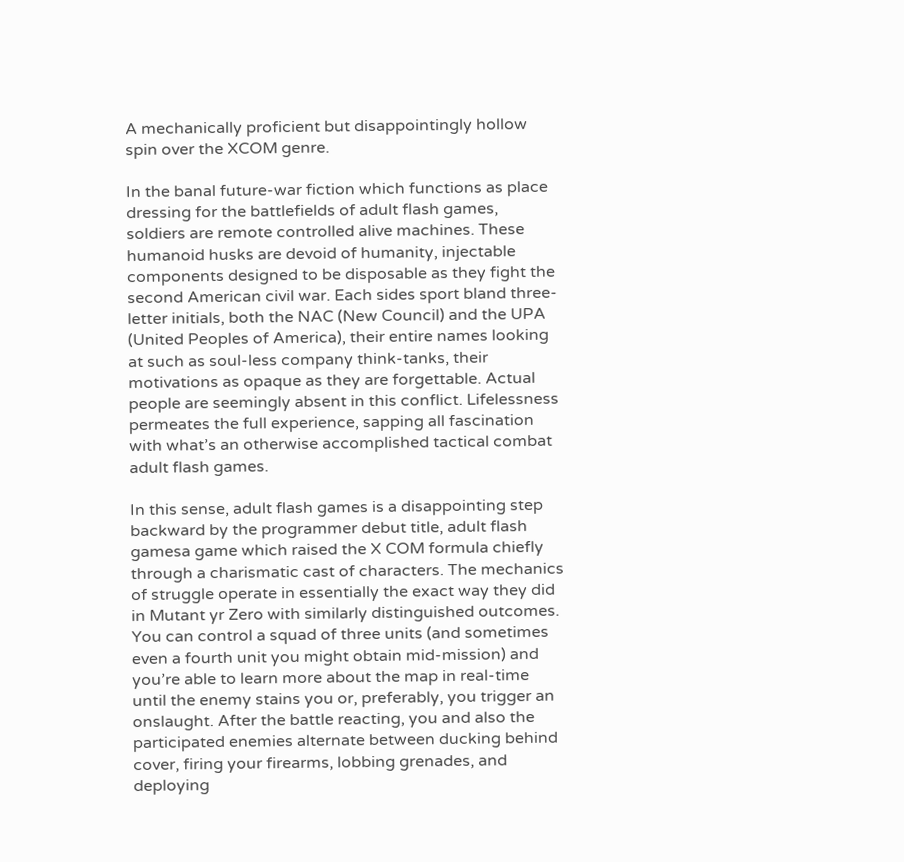A mechanically proficient but disappointingly hollow spin over the XCOM genre.

In the banal future-war fiction which functions as place dressing for the battlefields of adult flash games, soldiers are remote controlled alive machines. These humanoid husks are devoid of humanity, injectable components designed to be disposable as they fight the second American civil war. Each sides sport bland three-letter initials, both the NAC (New Council) and the UPA (United Peoples of America), their entire names looking at such as soul-less company think-tanks, their motivations as opaque as they are forgettable. Actual people are seemingly absent in this conflict. Lifelessness permeates the full experience, sapping all fascination with what’s an otherwise accomplished tactical combat adult flash games.

In this sense, adult flash games is a disappointing step backward by the programmer debut title, adult flash gamesa game which raised the X COM formula chiefly through a charismatic cast of characters. The mechanics of struggle operate in essentially the exact way they did in Mutant yr Zero with similarly distinguished outcomes. You can control a squad of three units (and sometimes even a fourth unit you might obtain mid-mission) and you’re able to learn more about the map in real-time until the enemy stains you or, preferably, you trigger an onslaught. After the battle reacting, you and also the participated enemies alternate between ducking behind cover, firing your firearms, lobbing grenades, and deploying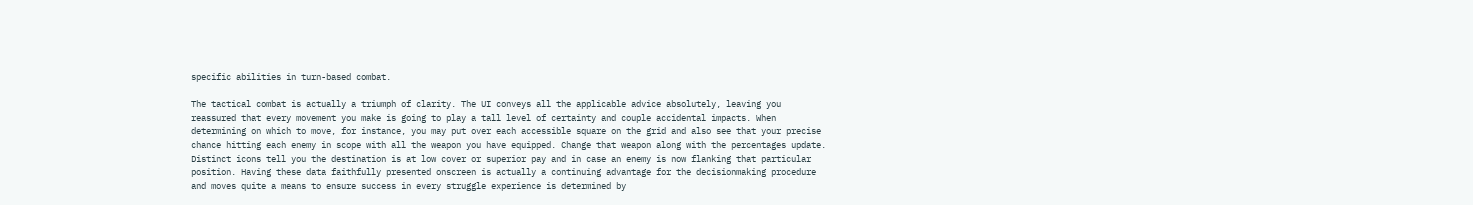specific abilities in turn-based combat.

The tactical combat is actually a triumph of clarity. The UI conveys all the applicable advice absolutely, leaving you reassured that every movement you make is going to play a tall level of certainty and couple accidental impacts. When determining on which to move, for instance, you may put over each accessible square on the grid and also see that your precise chance hitting each enemy in scope with all the weapon you have equipped. Change that weapon along with the percentages update. Distinct icons tell you the destination is at low cover or superior pay and in case an enemy is now flanking that particular position. Having these data faithfully presented onscreen is actually a continuing advantage for the decisionmaking procedure and moves quite a means to ensure success in every struggle experience is determined by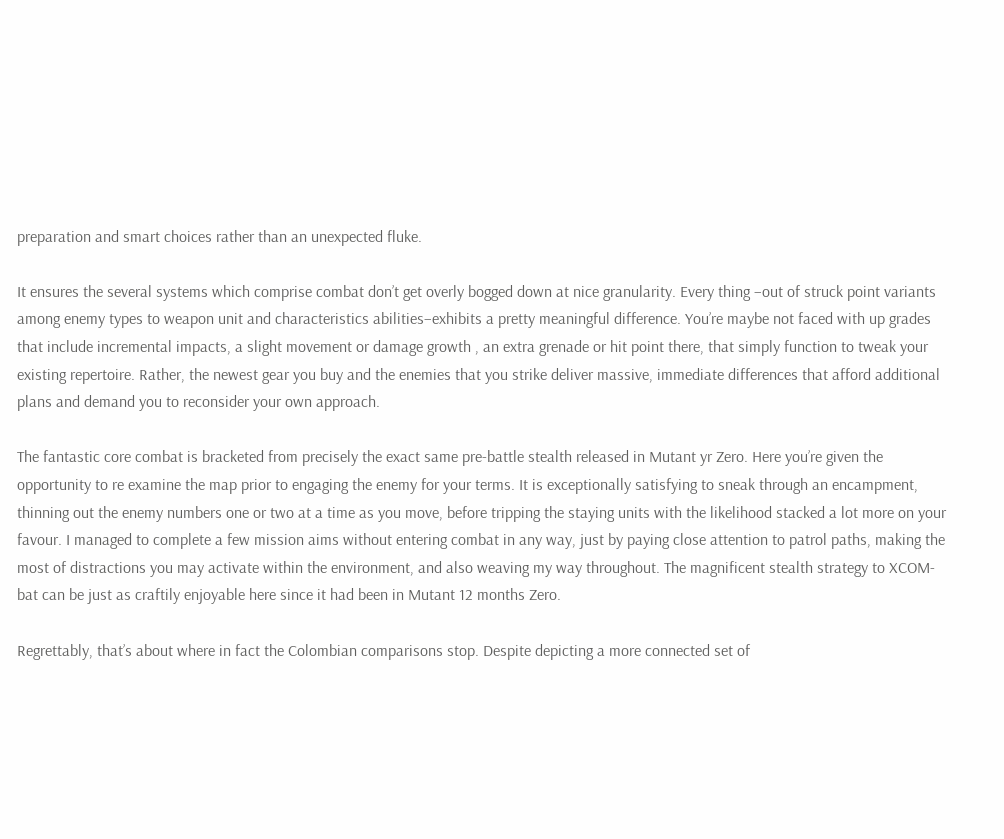preparation and smart choices rather than an unexpected fluke.

It ensures the several systems which comprise combat don’t get overly bogged down at nice granularity. Every thing –out of struck point variants among enemy types to weapon unit and characteristics abilities–exhibits a pretty meaningful difference. You’re maybe not faced with up grades that include incremental impacts, a slight movement or damage growth , an extra grenade or hit point there, that simply function to tweak your existing repertoire. Rather, the newest gear you buy and the enemies that you strike deliver massive, immediate differences that afford additional plans and demand you to reconsider your own approach.

The fantastic core combat is bracketed from precisely the exact same pre-battle stealth released in Mutant yr Zero. Here you’re given the opportunity to re examine the map prior to engaging the enemy for your terms. It is exceptionally satisfying to sneak through an encampment, thinning out the enemy numbers one or two at a time as you move, before tripping the staying units with the likelihood stacked a lot more on your favour. I managed to complete a few mission aims without entering combat in any way, just by paying close attention to patrol paths, making the most of distractions you may activate within the environment, and also weaving my way throughout. The magnificent stealth strategy to XCOM-bat can be just as craftily enjoyable here since it had been in Mutant 12 months Zero.

Regrettably, that’s about where in fact the Colombian comparisons stop. Despite depicting a more connected set of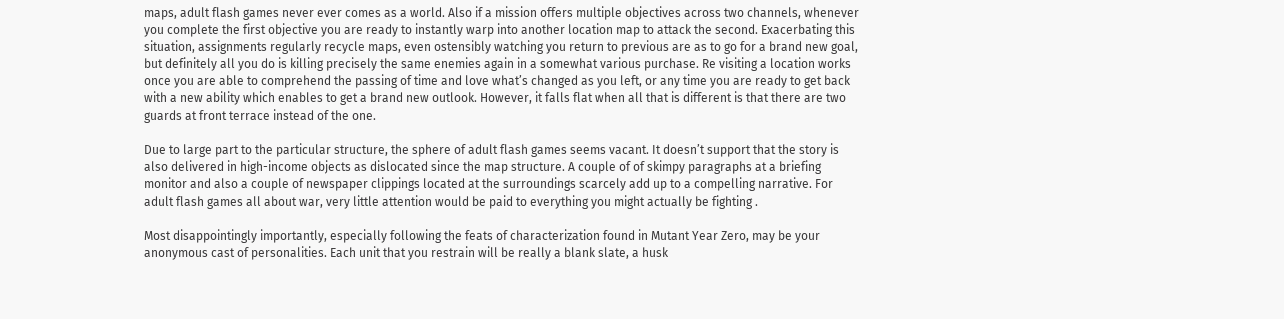maps, adult flash games never ever comes as a world. Also if a mission offers multiple objectives across two channels, whenever you complete the first objective you are ready to instantly warp into another location map to attack the second. Exacerbating this situation, assignments regularly recycle maps, even ostensibly watching you return to previous are as to go for a brand new goal, but definitely all you do is killing precisely the same enemies again in a somewhat various purchase. Re visiting a location works once you are able to comprehend the passing of time and love what’s changed as you left, or any time you are ready to get back with a new ability which enables to get a brand new outlook. However, it falls flat when all that is different is that there are two guards at front terrace instead of the one.

Due to large part to the particular structure, the sphere of adult flash games seems vacant. It doesn’t support that the story is also delivered in high-income objects as dislocated since the map structure. A couple of of skimpy paragraphs at a briefing monitor and also a couple of newspaper clippings located at the surroundings scarcely add up to a compelling narrative. For adult flash games all about war, very little attention would be paid to everything you might actually be fighting .

Most disappointingly importantly, especially following the feats of characterization found in Mutant Year Zero, may be your anonymous cast of personalities. Each unit that you restrain will be really a blank slate, a husk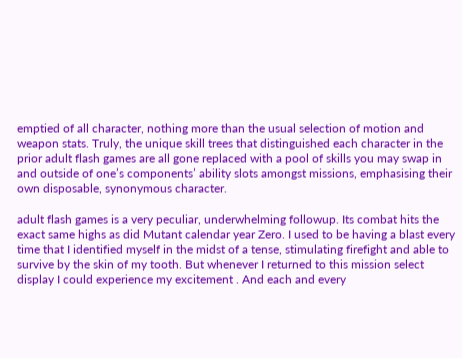emptied of all character, nothing more than the usual selection of motion and weapon stats. Truly, the unique skill trees that distinguished each character in the prior adult flash games are all gone replaced with a pool of skills you may swap in and outside of one’s components’ ability slots amongst missions, emphasising their own disposable, synonymous character.

adult flash games is a very peculiar, underwhelming followup. Its combat hits the exact same highs as did Mutant calendar year Zero. I used to be having a blast every time that I identified myself in the midst of a tense, stimulating firefight and able to survive by the skin of my tooth. But whenever I returned to this mission select display I could experience my excitement . And each and every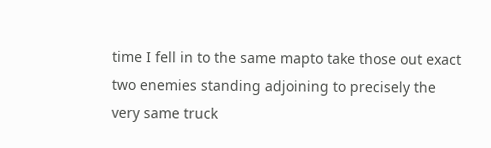time I fell in to the same mapto take those out exact two enemies standing adjoining to precisely the very same truck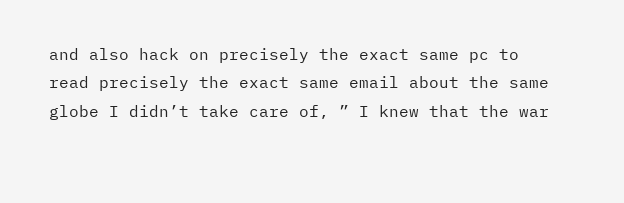and also hack on precisely the exact same pc to read precisely the exact same email about the same globe I didn’t take care of, ” I knew that the war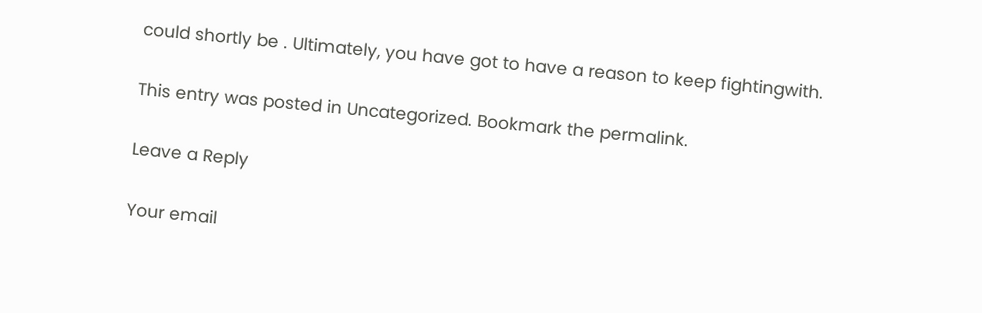could shortly be . Ultimately, you have got to have a reason to keep fightingwith.

This entry was posted in Uncategorized. Bookmark the permalink.

Leave a Reply

Your email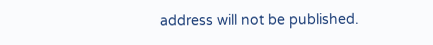address will not be published.